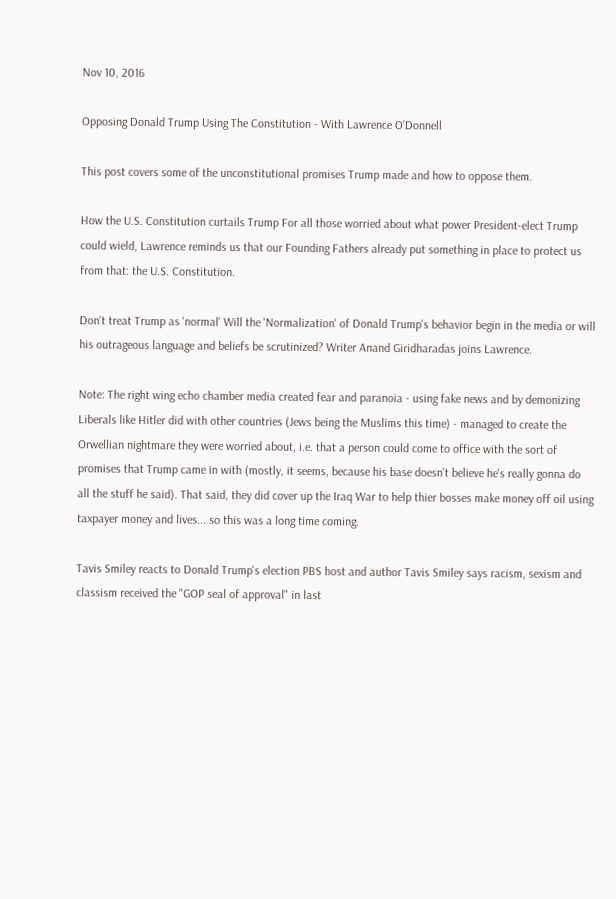Nov 10, 2016

Opposing Donald Trump Using The Constitution - With Lawrence O'Donnell

This post covers some of the unconstitutional promises Trump made and how to oppose them.

How the U.S. Constitution curtails Trump For all those worried about what power President-elect Trump could wield, Lawrence reminds us that our Founding Fathers already put something in place to protect us from that: the U.S. Constitution.

Don't treat Trump as 'normal' Will the 'Normalization' of Donald Trump's behavior begin in the media or will his outrageous language and beliefs be scrutinized? Writer Anand Giridharadas joins Lawrence.

Note: The right wing echo chamber media created fear and paranoia - using fake news and by demonizing Liberals like Hitler did with other countries (Jews being the Muslims this time) - managed to create the Orwellian nightmare they were worried about, i.e. that a person could come to office with the sort of promises that Trump came in with (mostly, it seems, because his base doesn't believe he's really gonna do all the stuff he said). That said, they did cover up the Iraq War to help thier bosses make money off oil using taxpayer money and lives... so this was a long time coming.

Tavis Smiley reacts to Donald Trump's election PBS host and author Tavis Smiley says racism, sexism and classism received the "GOP seal of approval" in last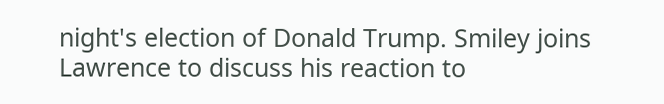night's election of Donald Trump. Smiley joins Lawrence to discuss his reaction to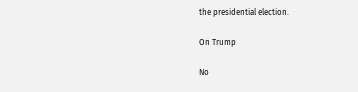the presidential election.

On Trump

No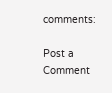comments:

Post a Comment